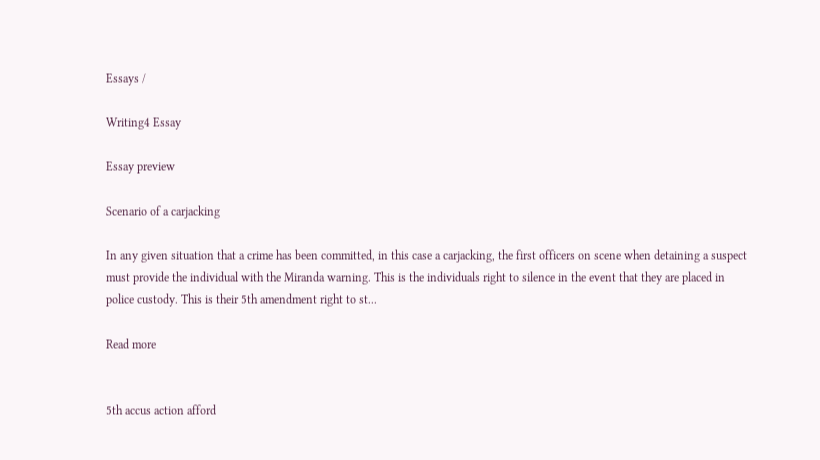Essays /

Writing4 Essay

Essay preview

Scenario of a carjacking

In any given situation that a crime has been committed, in this case a carjacking, the first officers on scene when detaining a suspect must provide the individual with the Miranda warning. This is the individuals right to silence in the event that they are placed in police custody. This is their 5th amendment right to st...

Read more


5th accus action afford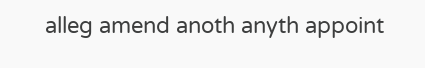alleg amend anoth anyth appoint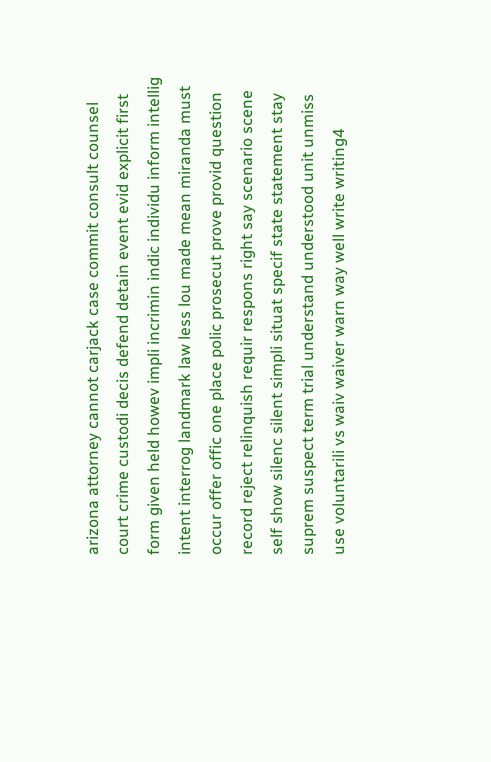arizona attorney cannot carjack case commit consult counsel court crime custodi decis defend detain event evid explicit first form given held howev impli incrimin indic individu inform intellig intent interrog landmark law less lou made mean miranda must occur offer offic one place polic prosecut prove provid question record reject relinquish requir respons right say scenario scene self show silenc silent simpli situat specif state statement stay suprem suspect term trial understand understood unit unmiss use voluntarili vs waiv waiver warn way well write writing4